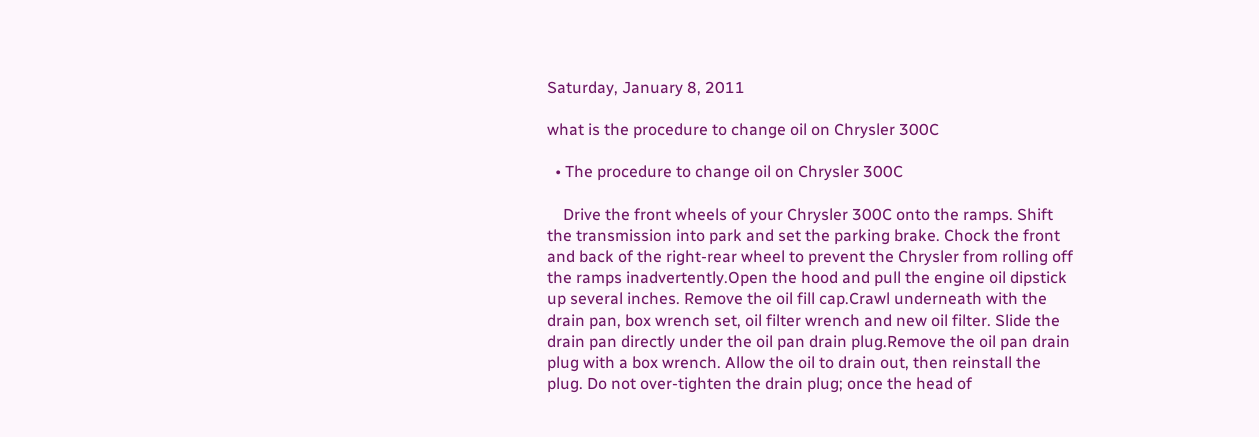Saturday, January 8, 2011

what is the procedure to change oil on Chrysler 300C

  • The procedure to change oil on Chrysler 300C

    Drive the front wheels of your Chrysler 300C onto the ramps. Shift the transmission into park and set the parking brake. Chock the front and back of the right-rear wheel to prevent the Chrysler from rolling off the ramps inadvertently.Open the hood and pull the engine oil dipstick up several inches. Remove the oil fill cap.Crawl underneath with the drain pan, box wrench set, oil filter wrench and new oil filter. Slide the drain pan directly under the oil pan drain plug.Remove the oil pan drain plug with a box wrench. Allow the oil to drain out, then reinstall the plug. Do not over-tighten the drain plug; once the head of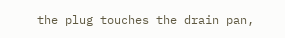the plug touches the drain pan,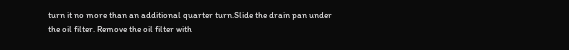turn it no more than an additional quarter turn.Slide the drain pan under the oil filter. Remove the oil filter with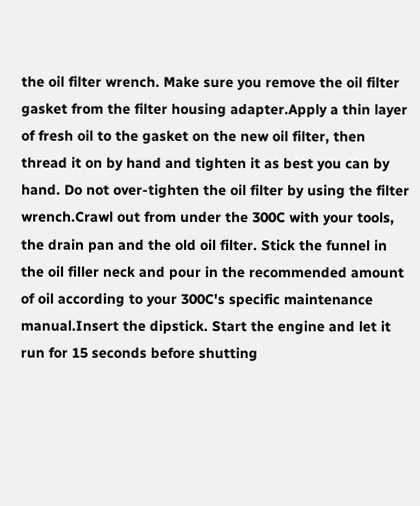the oil filter wrench. Make sure you remove the oil filter gasket from the filter housing adapter.Apply a thin layer of fresh oil to the gasket on the new oil filter, then thread it on by hand and tighten it as best you can by hand. Do not over-tighten the oil filter by using the filter wrench.Crawl out from under the 300C with your tools, the drain pan and the old oil filter. Stick the funnel in the oil filler neck and pour in the recommended amount of oil according to your 300C's specific maintenance manual.Insert the dipstick. Start the engine and let it run for 15 seconds before shutting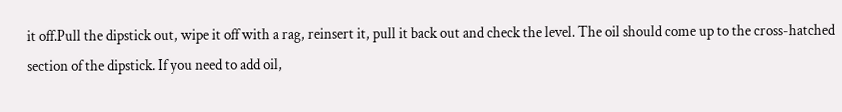it off.Pull the dipstick out, wipe it off with a rag, reinsert it, pull it back out and check the level. The oil should come up to the cross-hatched section of the dipstick. If you need to add oil,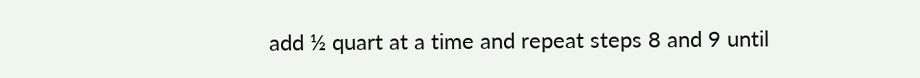add ½ quart at a time and repeat steps 8 and 9 until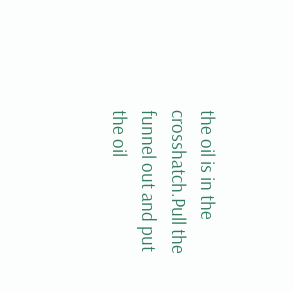the oil is in the crosshatch.Pull the funnel out and put the oil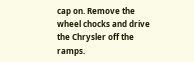cap on. Remove the wheel chocks and drive the Chrysler off the ramps.